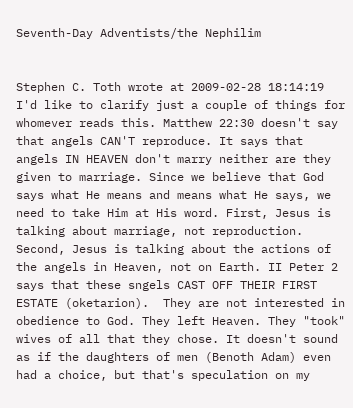Seventh-Day Adventists/the Nephilim


Stephen C. Toth wrote at 2009-02-28 18:14:19
I'd like to clarify just a couple of things for whomever reads this. Matthew 22:30 doesn't say that angels CAN'T reproduce. It says that angels IN HEAVEN don't marry neither are they given to marriage. Since we believe that God says what He means and means what He says, we need to take Him at His word. First, Jesus is talking about marriage, not reproduction. Second, Jesus is talking about the actions of the angels in Heaven, not on Earth. II Peter 2 says that these sngels CAST OFF THEIR FIRST ESTATE (oketarion).  They are not interested in obedience to God. They left Heaven. They "took" wives of all that they chose. It doesn't sound as if the daughters of men (Benoth Adam) even had a choice, but that's speculation on my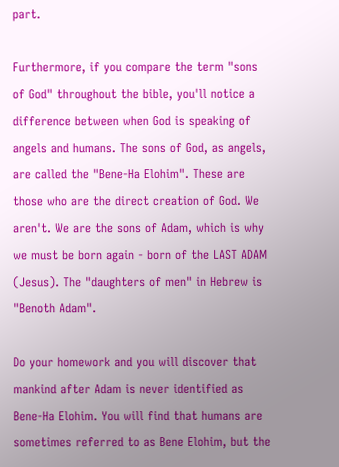part.

Furthermore, if you compare the term "sons of God" throughout the bible, you'll notice a difference between when God is speaking of angels and humans. The sons of God, as angels, are called the "Bene-Ha Elohim". These are those who are the direct creation of God. We aren't. We are the sons of Adam, which is why we must be born again - born of the LAST ADAM (Jesus). The "daughters of men" in Hebrew is "Benoth Adam".

Do your homework and you will discover that mankind after Adam is never identified as Bene-Ha Elohim. You will find that humans are sometimes referred to as Bene Elohim, but the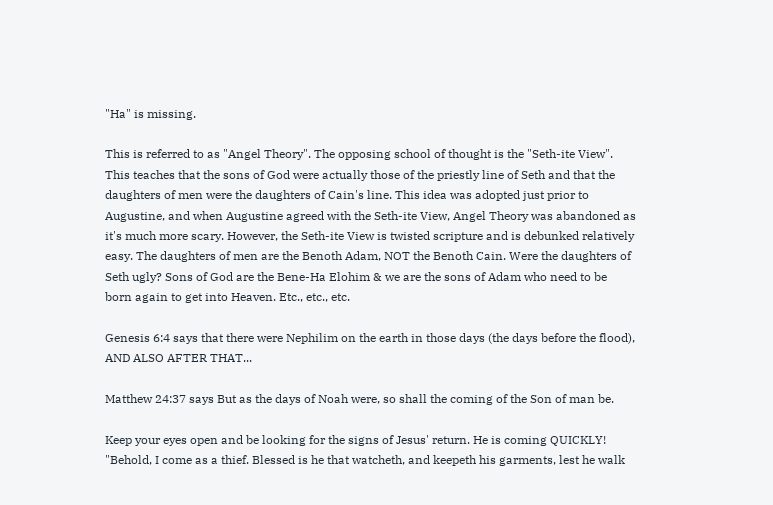"Ha" is missing.

This is referred to as "Angel Theory". The opposing school of thought is the "Seth-ite View". This teaches that the sons of God were actually those of the priestly line of Seth and that the daughters of men were the daughters of Cain's line. This idea was adopted just prior to Augustine, and when Augustine agreed with the Seth-ite View, Angel Theory was abandoned as it's much more scary. However, the Seth-ite View is twisted scripture and is debunked relatively easy. The daughters of men are the Benoth Adam, NOT the Benoth Cain. Were the daughters of Seth ugly? Sons of God are the Bene-Ha Elohim & we are the sons of Adam who need to be born again to get into Heaven. Etc., etc., etc.

Genesis 6:4 says that there were Nephilim on the earth in those days (the days before the flood), AND ALSO AFTER THAT...

Matthew 24:37 says But as the days of Noah were, so shall the coming of the Son of man be.

Keep your eyes open and be looking for the signs of Jesus' return. He is coming QUICKLY! "Behold, I come as a thief. Blessed is he that watcheth, and keepeth his garments, lest he walk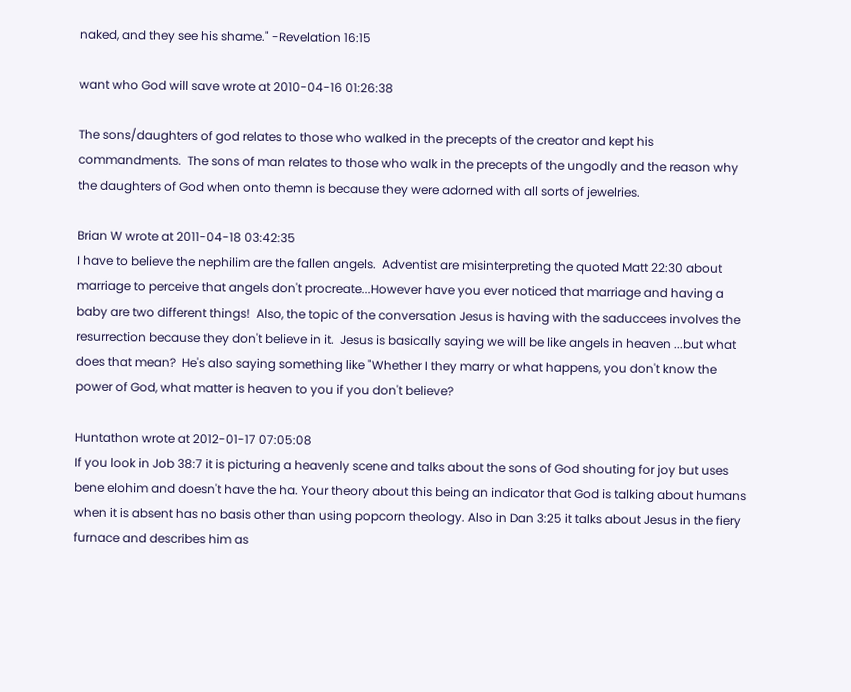naked, and they see his shame." -Revelation 16:15

want who God will save wrote at 2010-04-16 01:26:38

The sons/daughters of god relates to those who walked in the precepts of the creator and kept his commandments.  The sons of man relates to those who walk in the precepts of the ungodly and the reason why the daughters of God when onto themn is because they were adorned with all sorts of jewelries.

Brian W wrote at 2011-04-18 03:42:35
I have to believe the nephilim are the fallen angels.  Adventist are misinterpreting the quoted Matt 22:30 about marriage to perceive that angels don't procreate...However have you ever noticed that marriage and having a baby are two different things!  Also, the topic of the conversation Jesus is having with the saduccees involves the resurrection because they don't believe in it.  Jesus is basically saying we will be like angels in heaven ...but what does that mean?  He's also saying something like "Whether I they marry or what happens, you don't know the power of God, what matter is heaven to you if you don't believe?

Huntathon wrote at 2012-01-17 07:05:08
If you look in Job 38:7 it is picturing a heavenly scene and talks about the sons of God shouting for joy but uses bene elohim and doesn't have the ha. Your theory about this being an indicator that God is talking about humans when it is absent has no basis other than using popcorn theology. Also in Dan 3:25 it talks about Jesus in the fiery furnace and describes him as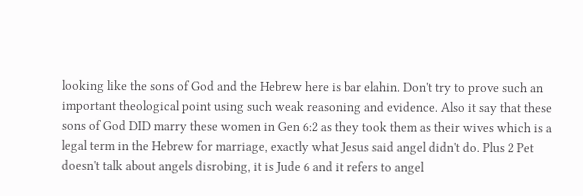looking like the sons of God and the Hebrew here is bar elahin. Don't try to prove such an important theological point using such weak reasoning and evidence. Also it say that these sons of God DID marry these women in Gen 6:2 as they took them as their wives which is a legal term in the Hebrew for marriage, exactly what Jesus said angel didn't do. Plus 2 Pet doesn't talk about angels disrobing, it is Jude 6 and it refers to angel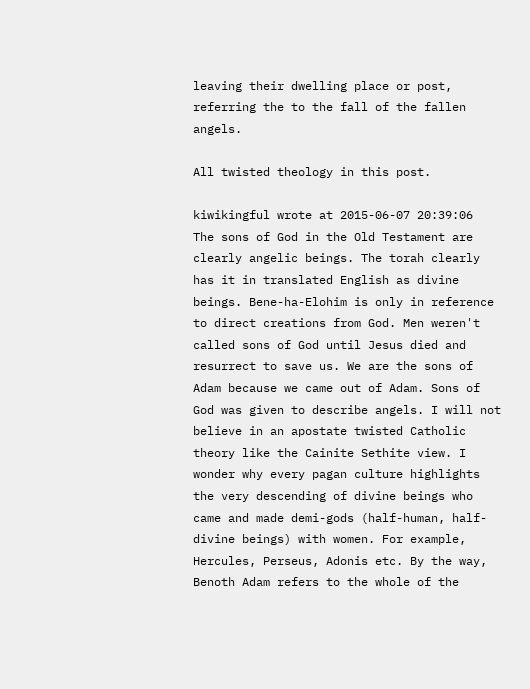leaving their dwelling place or post, referring the to the fall of the fallen angels.

All twisted theology in this post.

kiwikingful wrote at 2015-06-07 20:39:06
The sons of God in the Old Testament are clearly angelic beings. The torah clearly has it in translated English as divine beings. Bene-ha-Elohim is only in reference to direct creations from God. Men weren't called sons of God until Jesus died and resurrect to save us. We are the sons of Adam because we came out of Adam. Sons of God was given to describe angels. I will not believe in an apostate twisted Catholic theory like the Cainite Sethite view. I wonder why every pagan culture highlights the very descending of divine beings who came and made demi-gods (half-human, half-divine beings) with women. For example, Hercules, Perseus, Adonis etc. By the way, Benoth Adam refers to the whole of the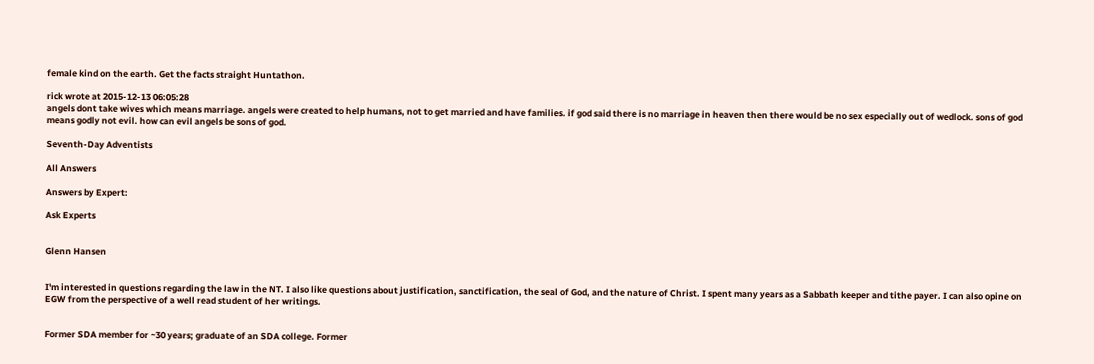female kind on the earth. Get the facts straight Huntathon.

rick wrote at 2015-12-13 06:05:28
angels dont take wives which means marriage. angels were created to help humans, not to get married and have families. if god said there is no marriage in heaven then there would be no sex especially out of wedlock. sons of god means godly not evil. how can evil angels be sons of god.

Seventh-Day Adventists

All Answers

Answers by Expert:

Ask Experts


Glenn Hansen


I'm interested in questions regarding the law in the NT. I also like questions about justification, sanctification, the seal of God, and the nature of Christ. I spent many years as a Sabbath keeper and tithe payer. I can also opine on EGW from the perspective of a well read student of her writings.


Former SDA member for ~30 years; graduate of an SDA college. Former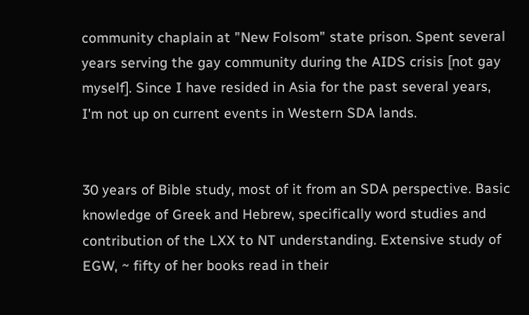community chaplain at "New Folsom" state prison. Spent several years serving the gay community during the AIDS crisis [not gay myself]. Since I have resided in Asia for the past several years, I'm not up on current events in Western SDA lands.


30 years of Bible study, most of it from an SDA perspective. Basic knowledge of Greek and Hebrew, specifically word studies and contribution of the LXX to NT understanding. Extensive study of EGW, ~ fifty of her books read in their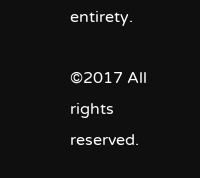entirety.

©2017 All rights reserved.